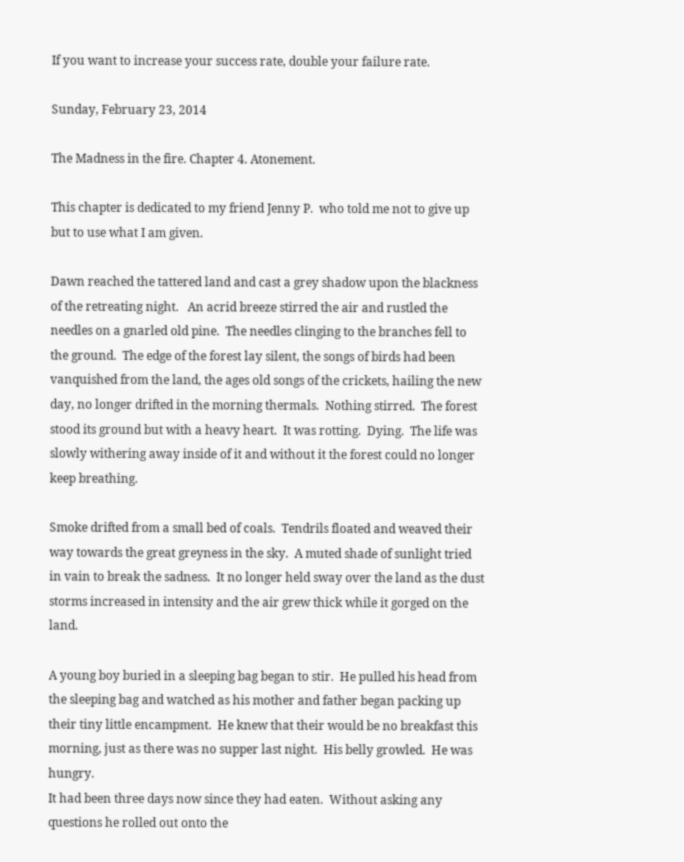If you want to increase your success rate, double your failure rate.

Sunday, February 23, 2014

The Madness in the fire. Chapter 4. Atonement.

This chapter is dedicated to my friend Jenny P.  who told me not to give up but to use what I am given.

Dawn reached the tattered land and cast a grey shadow upon the blackness of the retreating night.   An acrid breeze stirred the air and rustled the needles on a gnarled old pine.  The needles clinging to the branches fell to the ground.  The edge of the forest lay silent, the songs of birds had been vanquished from the land, the ages old songs of the crickets, hailing the new day, no longer drifted in the morning thermals.  Nothing stirred.  The forest stood its ground but with a heavy heart.  It was rotting.  Dying.  The life was slowly withering away inside of it and without it the forest could no longer keep breathing.

Smoke drifted from a small bed of coals.  Tendrils floated and weaved their way towards the great greyness in the sky.  A muted shade of sunlight tried in vain to break the sadness.  It no longer held sway over the land as the dust storms increased in intensity and the air grew thick while it gorged on the land.

A young boy buried in a sleeping bag began to stir.  He pulled his head from the sleeping bag and watched as his mother and father began packing up their tiny little encampment.  He knew that their would be no breakfast this morning, just as there was no supper last night.  His belly growled.  He was hungry.
It had been three days now since they had eaten.  Without asking any questions he rolled out onto the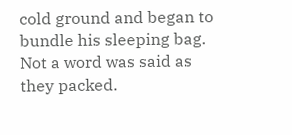cold ground and began to bundle his sleeping bag.  Not a word was said as they packed.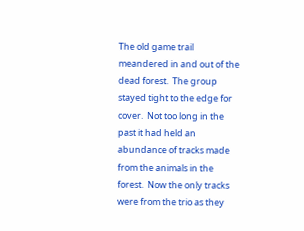The old game trail meandered in and out of the dead forest.  The group stayed tight to the edge for cover.  Not too long in the past it had held an abundance of tracks made from the animals in the forest.  Now the only tracks were from the trio as they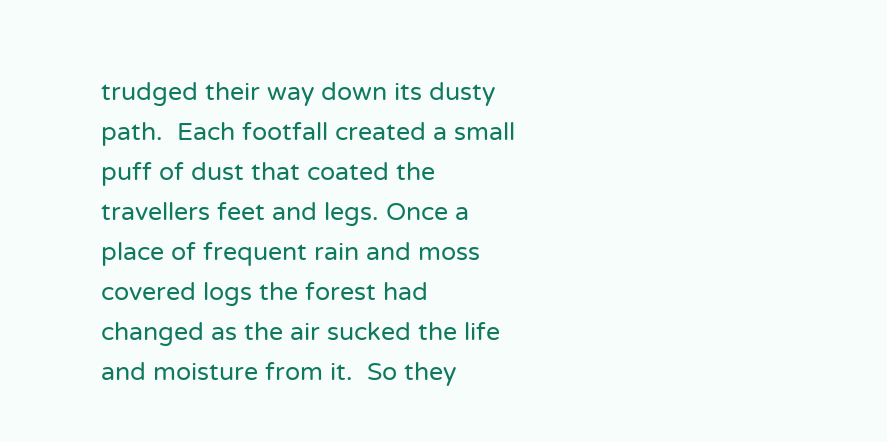trudged their way down its dusty path.  Each footfall created a small puff of dust that coated the travellers feet and legs. Once a place of frequent rain and moss covered logs the forest had changed as the air sucked the life and moisture from it.  So they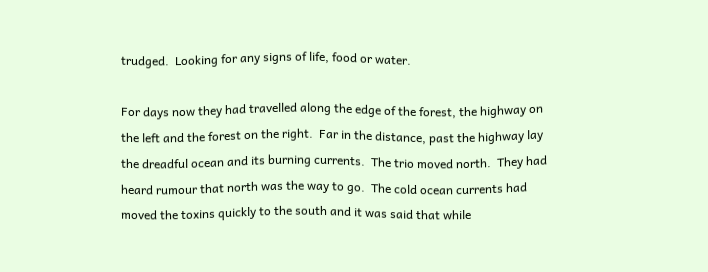trudged.  Looking for any signs of life, food or water.

For days now they had travelled along the edge of the forest, the highway on the left and the forest on the right.  Far in the distance, past the highway lay the dreadful ocean and its burning currents.  The trio moved north.  They had heard rumour that north was the way to go.  The cold ocean currents had moved the toxins quickly to the south and it was said that while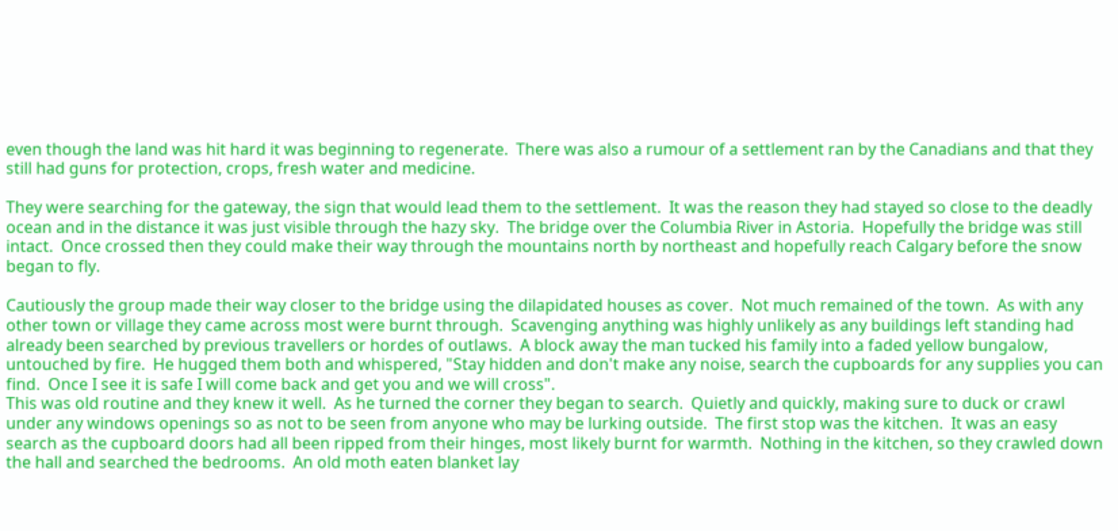even though the land was hit hard it was beginning to regenerate.  There was also a rumour of a settlement ran by the Canadians and that they still had guns for protection, crops, fresh water and medicine.

They were searching for the gateway, the sign that would lead them to the settlement.  It was the reason they had stayed so close to the deadly ocean and in the distance it was just visible through the hazy sky.  The bridge over the Columbia River in Astoria.  Hopefully the bridge was still intact.  Once crossed then they could make their way through the mountains north by northeast and hopefully reach Calgary before the snow began to fly.

Cautiously the group made their way closer to the bridge using the dilapidated houses as cover.  Not much remained of the town.  As with any other town or village they came across most were burnt through.  Scavenging anything was highly unlikely as any buildings left standing had already been searched by previous travellers or hordes of outlaws.  A block away the man tucked his family into a faded yellow bungalow, untouched by fire.  He hugged them both and whispered, "Stay hidden and don't make any noise, search the cupboards for any supplies you can find.  Once I see it is safe I will come back and get you and we will cross".
This was old routine and they knew it well.  As he turned the corner they began to search.  Quietly and quickly, making sure to duck or crawl under any windows openings so as not to be seen from anyone who may be lurking outside.  The first stop was the kitchen.  It was an easy search as the cupboard doors had all been ripped from their hinges, most likely burnt for warmth.  Nothing in the kitchen, so they crawled down the hall and searched the bedrooms.  An old moth eaten blanket lay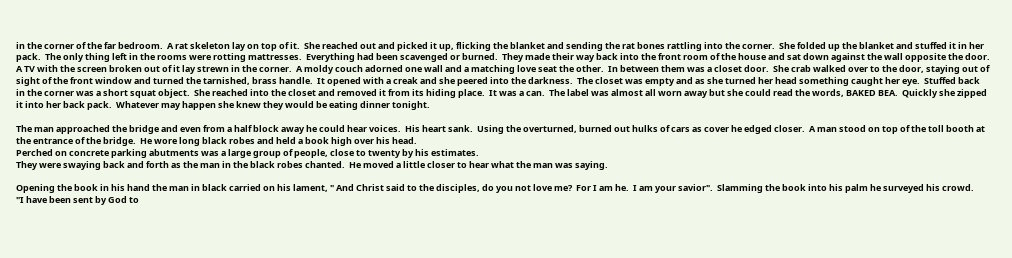in the corner of the far bedroom.  A rat skeleton lay on top of it.  She reached out and picked it up, flicking the blanket and sending the rat bones rattling into the corner.  She folded up the blanket and stuffed it in her pack.  The only thing left in the rooms were rotting mattresses.  Everything had been scavenged or burned.  They made their way back into the front room of the house and sat down against the wall opposite the door.  A TV with the screen broken out of it lay strewn in the corner.  A moldy couch adorned one wall and a matching love seat the other.  In between them was a closet door.  She crab walked over to the door, staying out of sight of the front window and turned the tarnished, brass handle.  It opened with a creak and she peered into the darkness.  The closet was empty and as she turned her head something caught her eye.  Stuffed back in the corner was a short squat object.  She reached into the closet and removed it from its hiding place.  It was a can.  The label was almost all worn away but she could read the words, BAKED BEA.  Quickly she zipped it into her back pack.  Whatever may happen she knew they would be eating dinner tonight.

The man approached the bridge and even from a half block away he could hear voices.  His heart sank.  Using the overturned, burned out hulks of cars as cover he edged closer.  A man stood on top of the toll booth at the entrance of the bridge.  He wore long black robes and held a book high over his head.
Perched on concrete parking abutments was a large group of people, close to twenty by his estimates.
They were swaying back and forth as the man in the black robes chanted.  He moved a little closer to hear what the man was saying.

Opening the book in his hand the man in black carried on his lament, " And Christ said to the disciples, do you not love me?  For I am he.  I am your savior".  Slamming the book into his palm he surveyed his crowd.
"I have been sent by God to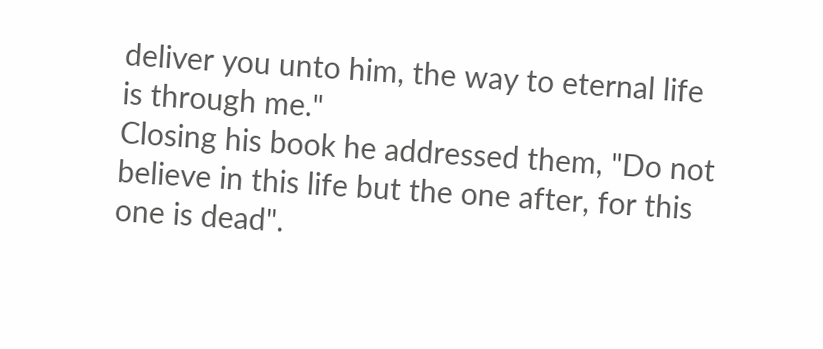deliver you unto him, the way to eternal life is through me."
Closing his book he addressed them, "Do not believe in this life but the one after, for this one is dead".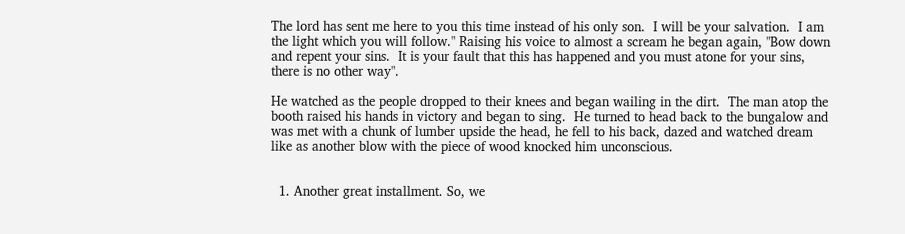The lord has sent me here to you this time instead of his only son.  I will be your salvation.  I am the light which you will follow." Raising his voice to almost a scream he began again, "Bow down and repent your sins.  It is your fault that this has happened and you must atone for your sins, there is no other way".

He watched as the people dropped to their knees and began wailing in the dirt.  The man atop the booth raised his hands in victory and began to sing.  He turned to head back to the bungalow and was met with a chunk of lumber upside the head, he fell to his back, dazed and watched dream like as another blow with the piece of wood knocked him unconscious.


  1. Another great installment. So, we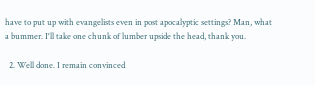have to put up with evangelists even in post apocalyptic settings? Man, what a bummer. I'll take one chunk of lumber upside the head, thank you.

  2. Well done. I remain convinced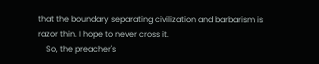that the boundary separating civilization and barbarism is razor thin. I hope to never cross it.
    So, the preacher's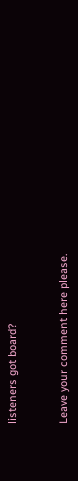listeners got board?


Leave your comment here please.